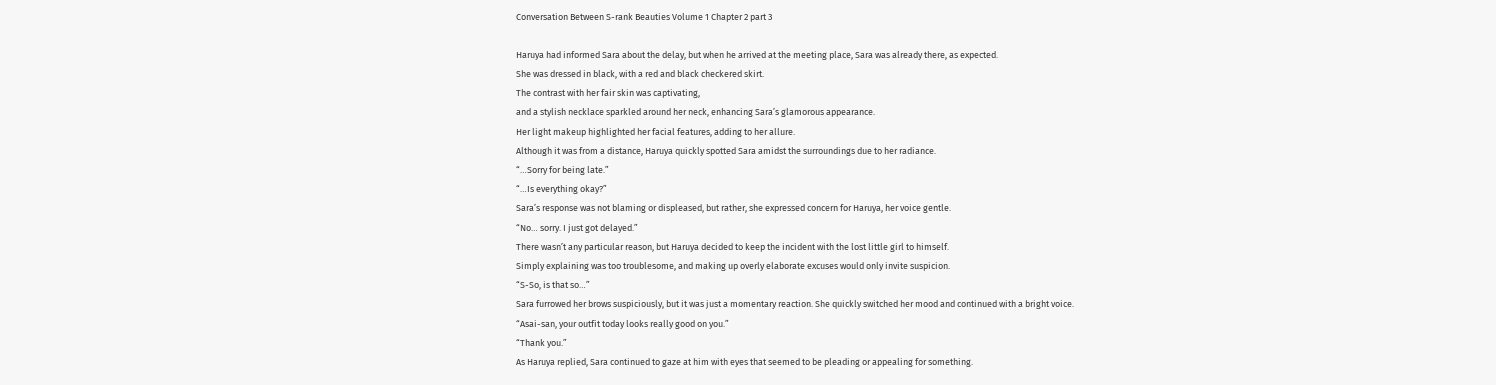Conversation Between S-rank Beauties Volume 1 Chapter 2 part 3

Haruya had informed Sara about the delay, but when he arrived at the meeting place, Sara was already there, as expected.
She was dressed in black, with a red and black checkered skirt.
The contrast with her fair skin was captivating,
and a stylish necklace sparkled around her neck, enhancing Sara’s glamorous appearance.
Her light makeup highlighted her facial features, adding to her allure.
Although it was from a distance, Haruya quickly spotted Sara amidst the surroundings due to her radiance.
“…Sorry for being late.”
“…Is everything okay?”
Sara’s response was not blaming or displeased, but rather, she expressed concern for Haruya, her voice gentle.
“No… sorry. I just got delayed.”
There wasn’t any particular reason, but Haruya decided to keep the incident with the lost little girl to himself.
Simply explaining was too troublesome, and making up overly elaborate excuses would only invite suspicion.
“S-So, is that so…”
Sara furrowed her brows suspiciously, but it was just a momentary reaction. She quickly switched her mood and continued with a bright voice.
“Asai-san, your outfit today looks really good on you.”
“Thank you.”
As Haruya replied, Sara continued to gaze at him with eyes that seemed to be pleading or appealing for something.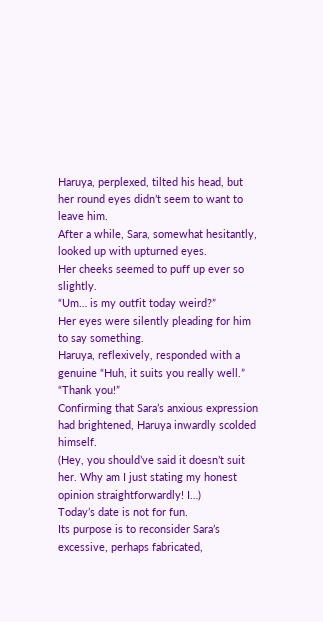Haruya, perplexed, tilted his head, but her round eyes didn’t seem to want to leave him.
After a while, Sara, somewhat hesitantly, looked up with upturned eyes.
Her cheeks seemed to puff up ever so slightly.
“Um… is my outfit today weird?”
Her eyes were silently pleading for him to say something.
Haruya, reflexively, responded with a genuine “Huh, it suits you really well.”
“Thank you!”
Confirming that Sara’s anxious expression had brightened, Haruya inwardly scolded himself.
(Hey, you should’ve said it doesn’t suit her. Why am I just stating my honest opinion straightforwardly! I…)
Today’s date is not for fun.
Its purpose is to reconsider Sara’s excessive, perhaps fabricated,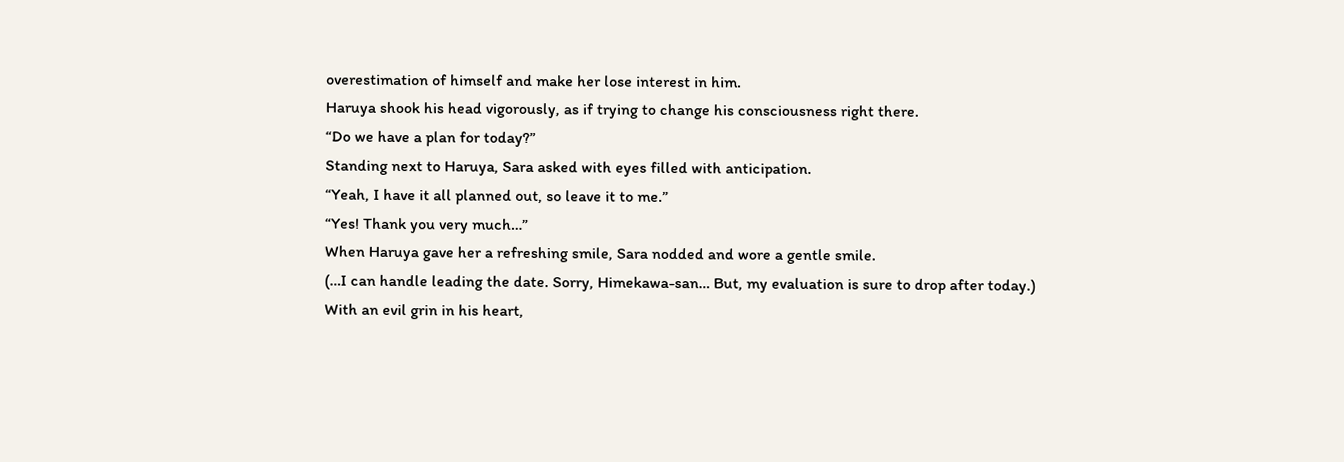overestimation of himself and make her lose interest in him.
Haruya shook his head vigorously, as if trying to change his consciousness right there.
“Do we have a plan for today?”
Standing next to Haruya, Sara asked with eyes filled with anticipation.
“Yeah, I have it all planned out, so leave it to me.”
“Yes! Thank you very much…”
When Haruya gave her a refreshing smile, Sara nodded and wore a gentle smile.
(…I can handle leading the date. Sorry, Himekawa-san… But, my evaluation is sure to drop after today.)
With an evil grin in his heart,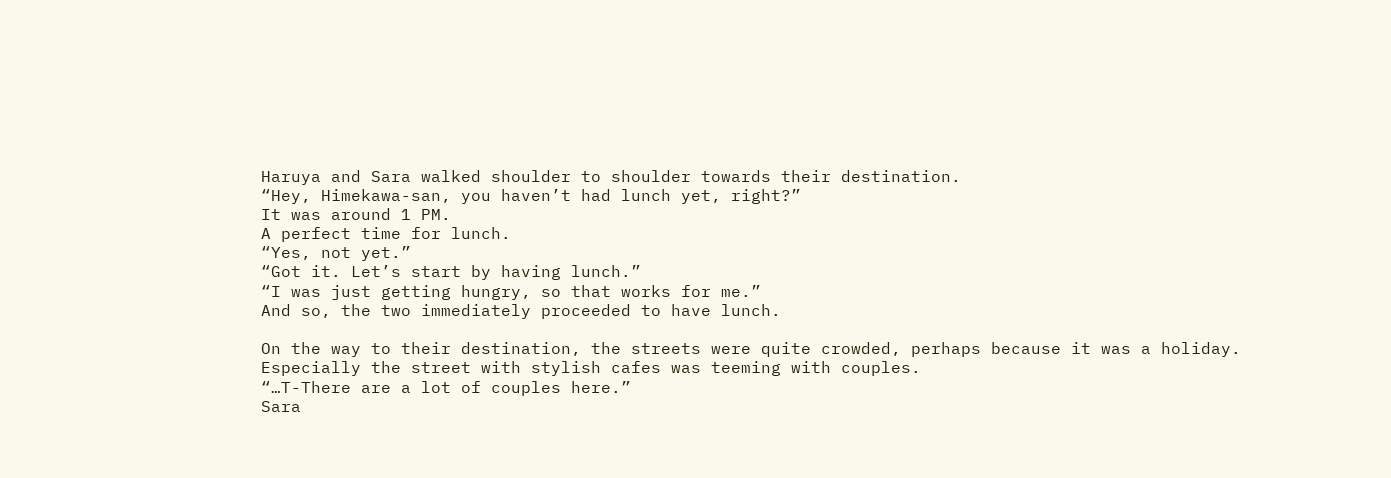Haruya and Sara walked shoulder to shoulder towards their destination.
“Hey, Himekawa-san, you haven’t had lunch yet, right?”
It was around 1 PM.
A perfect time for lunch.
“Yes, not yet.”
“Got it. Let’s start by having lunch.”
“I was just getting hungry, so that works for me.”
And so, the two immediately proceeded to have lunch.

On the way to their destination, the streets were quite crowded, perhaps because it was a holiday.
Especially the street with stylish cafes was teeming with couples.
“…T-There are a lot of couples here.”
Sara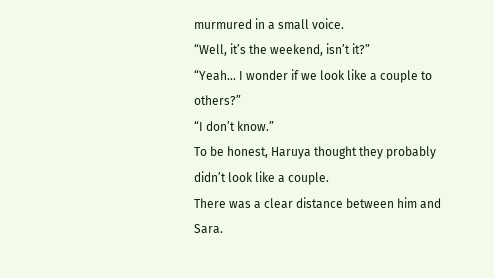murmured in a small voice.
“Well, it’s the weekend, isn’t it?”
“Yeah… I wonder if we look like a couple to others?”
“I don’t know.”
To be honest, Haruya thought they probably didn’t look like a couple.
There was a clear distance between him and Sara.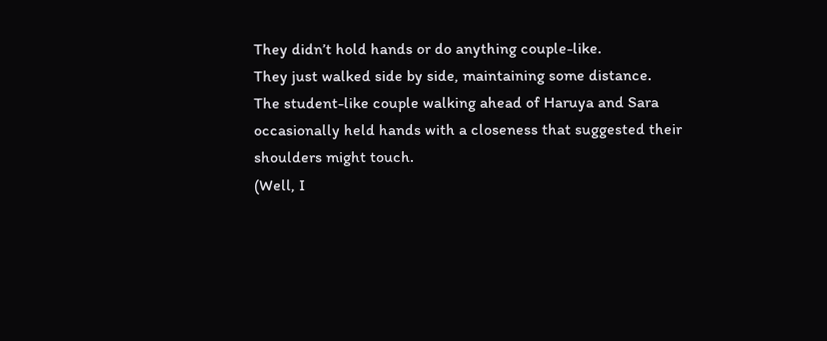They didn’t hold hands or do anything couple-like.
They just walked side by side, maintaining some distance.
The student-like couple walking ahead of Haruya and Sara occasionally held hands with a closeness that suggested their shoulders might touch.
(Well, I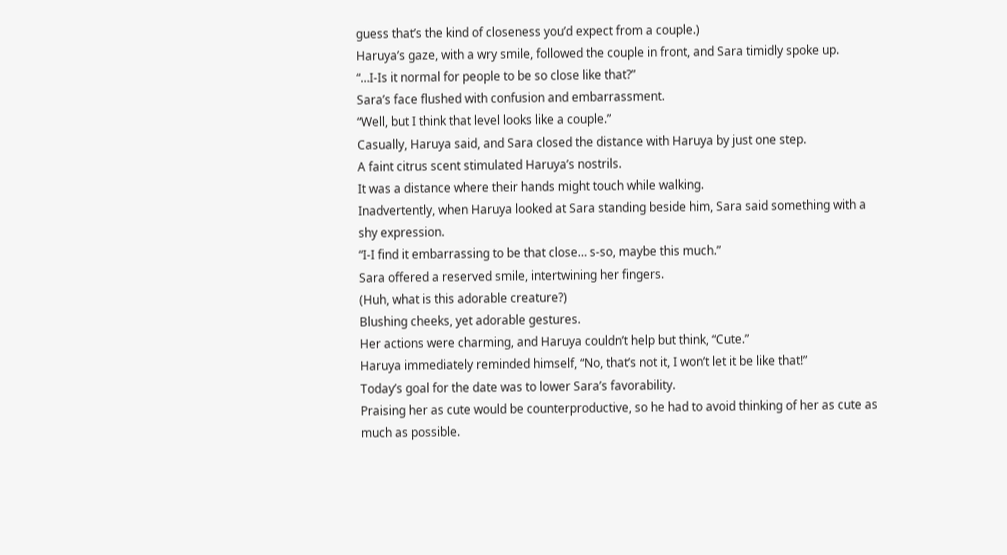guess that’s the kind of closeness you’d expect from a couple.)
Haruya’s gaze, with a wry smile, followed the couple in front, and Sara timidly spoke up.
“…I-Is it normal for people to be so close like that?”
Sara’s face flushed with confusion and embarrassment.
“Well, but I think that level looks like a couple.”
Casually, Haruya said, and Sara closed the distance with Haruya by just one step.
A faint citrus scent stimulated Haruya’s nostrils.
It was a distance where their hands might touch while walking.
Inadvertently, when Haruya looked at Sara standing beside him, Sara said something with a shy expression.
“I-I find it embarrassing to be that close… s-so, maybe this much.”
Sara offered a reserved smile, intertwining her fingers.
(Huh, what is this adorable creature?)
Blushing cheeks, yet adorable gestures.
Her actions were charming, and Haruya couldn’t help but think, “Cute.”
Haruya immediately reminded himself, “No, that’s not it, I won’t let it be like that!”
Today’s goal for the date was to lower Sara’s favorability.
Praising her as cute would be counterproductive, so he had to avoid thinking of her as cute as much as possible.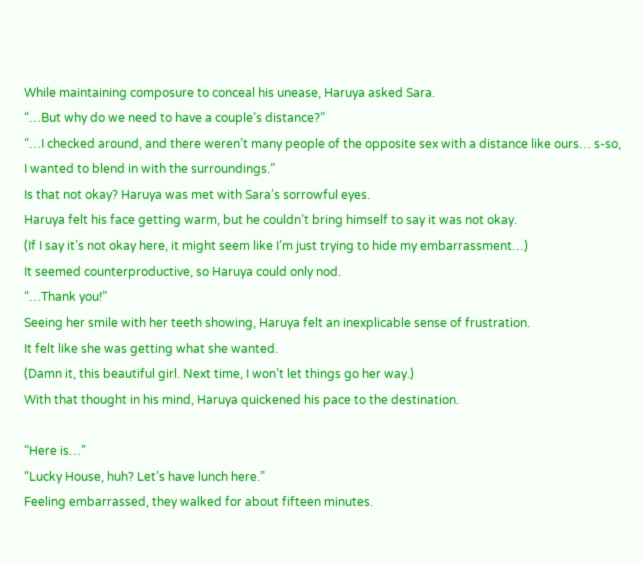While maintaining composure to conceal his unease, Haruya asked Sara.
“…But why do we need to have a couple’s distance?”
“…I checked around, and there weren’t many people of the opposite sex with a distance like ours… s-so, I wanted to blend in with the surroundings.”
Is that not okay? Haruya was met with Sara’s sorrowful eyes.
Haruya felt his face getting warm, but he couldn’t bring himself to say it was not okay.
(If I say it’s not okay here, it might seem like I’m just trying to hide my embarrassment…)
It seemed counterproductive, so Haruya could only nod.
“…Thank you!”
Seeing her smile with her teeth showing, Haruya felt an inexplicable sense of frustration.
It felt like she was getting what she wanted.
(Damn it, this beautiful girl. Next time, I won’t let things go her way.)
With that thought in his mind, Haruya quickened his pace to the destination.

“Here is…”
“Lucky House, huh? Let’s have lunch here.”
Feeling embarrassed, they walked for about fifteen minutes.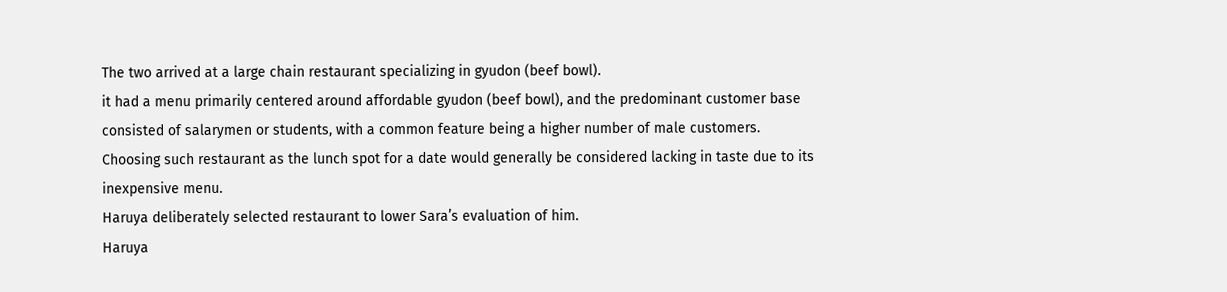The two arrived at a large chain restaurant specializing in gyudon (beef bowl).
it had a menu primarily centered around affordable gyudon (beef bowl), and the predominant customer base consisted of salarymen or students, with a common feature being a higher number of male customers.
Choosing such restaurant as the lunch spot for a date would generally be considered lacking in taste due to its inexpensive menu.
Haruya deliberately selected restaurant to lower Sara’s evaluation of him.
Haruya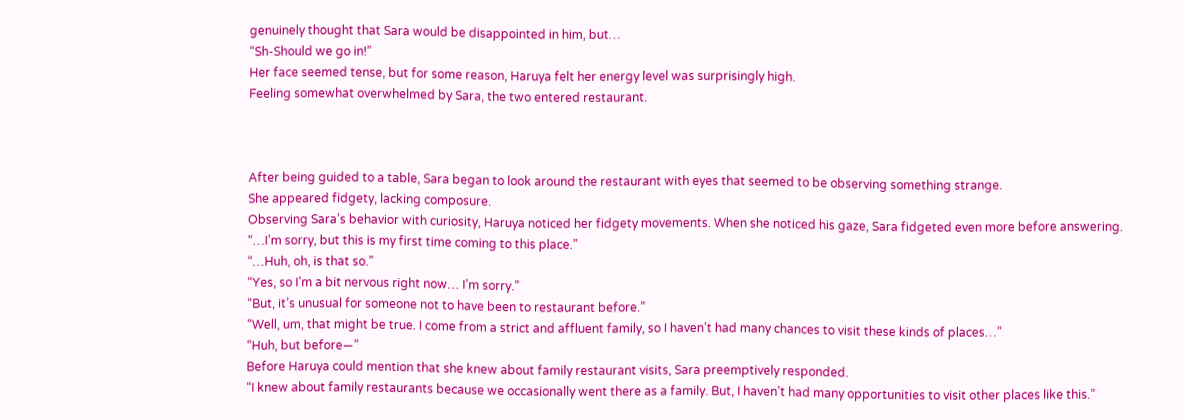genuinely thought that Sara would be disappointed in him, but…
“Sh-Should we go in!”
Her face seemed tense, but for some reason, Haruya felt her energy level was surprisingly high.
Feeling somewhat overwhelmed by Sara, the two entered restaurant.



After being guided to a table, Sara began to look around the restaurant with eyes that seemed to be observing something strange.
She appeared fidgety, lacking composure.
Observing Sara’s behavior with curiosity, Haruya noticed her fidgety movements. When she noticed his gaze, Sara fidgeted even more before answering.
“…I’m sorry, but this is my first time coming to this place.”
“…Huh, oh, is that so.”
“Yes, so I’m a bit nervous right now… I’m sorry.”
“But, it’s unusual for someone not to have been to restaurant before.”
“Well, um, that might be true. I come from a strict and affluent family, so I haven’t had many chances to visit these kinds of places…”
“Huh, but before—”
Before Haruya could mention that she knew about family restaurant visits, Sara preemptively responded.
“I knew about family restaurants because we occasionally went there as a family. But, I haven’t had many opportunities to visit other places like this.”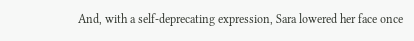And, with a self-deprecating expression, Sara lowered her face once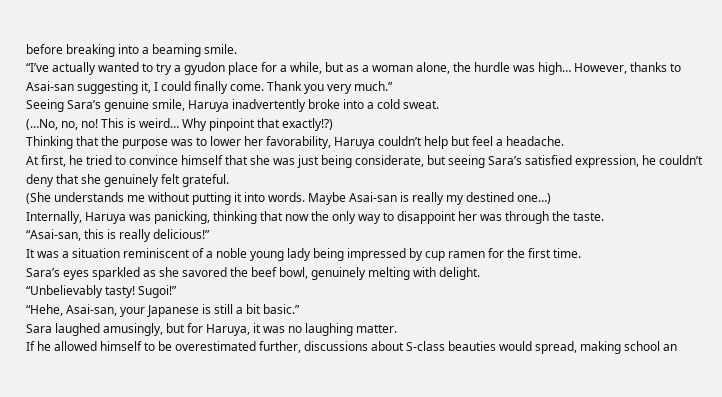before breaking into a beaming smile.
“I’ve actually wanted to try a gyudon place for a while, but as a woman alone, the hurdle was high… However, thanks to Asai-san suggesting it, I could finally come. Thank you very much.”
Seeing Sara’s genuine smile, Haruya inadvertently broke into a cold sweat.
(…No, no, no! This is weird… Why pinpoint that exactly!?)
Thinking that the purpose was to lower her favorability, Haruya couldn’t help but feel a headache.
At first, he tried to convince himself that she was just being considerate, but seeing Sara’s satisfied expression, he couldn’t deny that she genuinely felt grateful.
(She understands me without putting it into words. Maybe Asai-san is really my destined one…)
Internally, Haruya was panicking, thinking that now the only way to disappoint her was through the taste.
“Asai-san, this is really delicious!”
It was a situation reminiscent of a noble young lady being impressed by cup ramen for the first time.
Sara’s eyes sparkled as she savored the beef bowl, genuinely melting with delight.
“Unbelievably tasty! Sugoi!”
“Hehe, Asai-san, your Japanese is still a bit basic.”
Sara laughed amusingly, but for Haruya, it was no laughing matter.
If he allowed himself to be overestimated further, discussions about S-class beauties would spread, making school an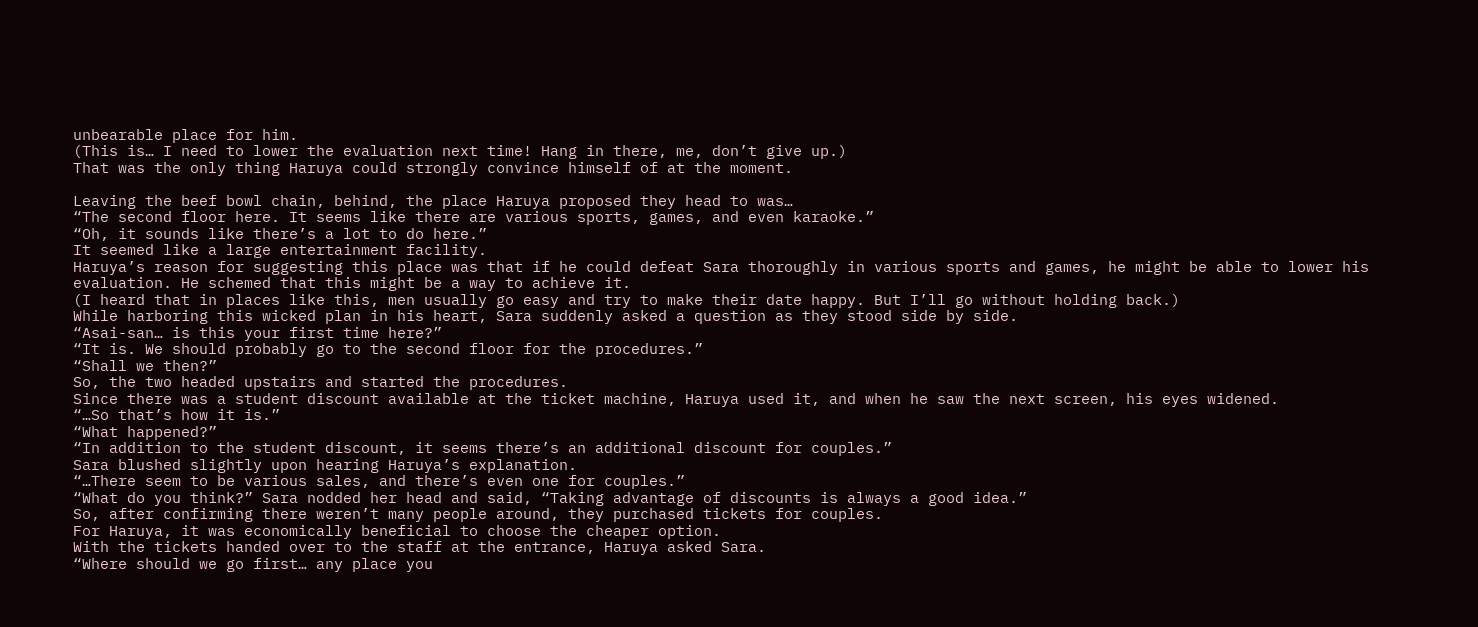unbearable place for him.
(This is… I need to lower the evaluation next time! Hang in there, me, don’t give up.)
That was the only thing Haruya could strongly convince himself of at the moment.

Leaving the beef bowl chain, behind, the place Haruya proposed they head to was…
“The second floor here. It seems like there are various sports, games, and even karaoke.”
“Oh, it sounds like there’s a lot to do here.”
It seemed like a large entertainment facility.
Haruya’s reason for suggesting this place was that if he could defeat Sara thoroughly in various sports and games, he might be able to lower his evaluation. He schemed that this might be a way to achieve it.
(I heard that in places like this, men usually go easy and try to make their date happy. But I’ll go without holding back.)
While harboring this wicked plan in his heart, Sara suddenly asked a question as they stood side by side.
“Asai-san… is this your first time here?”
“It is. We should probably go to the second floor for the procedures.”
“Shall we then?”
So, the two headed upstairs and started the procedures.
Since there was a student discount available at the ticket machine, Haruya used it, and when he saw the next screen, his eyes widened.
“…So that’s how it is.”
“What happened?”
“In addition to the student discount, it seems there’s an additional discount for couples.”
Sara blushed slightly upon hearing Haruya’s explanation.
“…There seem to be various sales, and there’s even one for couples.”
“What do you think?” Sara nodded her head and said, “Taking advantage of discounts is always a good idea.”
So, after confirming there weren’t many people around, they purchased tickets for couples.
For Haruya, it was economically beneficial to choose the cheaper option.
With the tickets handed over to the staff at the entrance, Haruya asked Sara.
“Where should we go first… any place you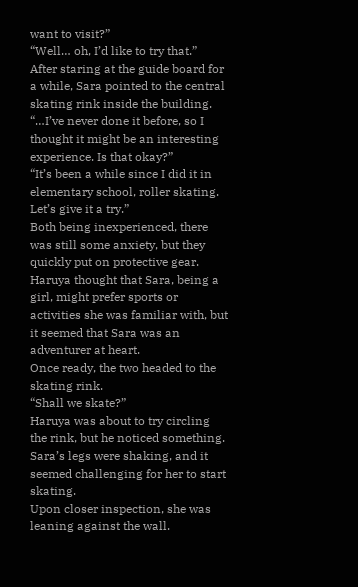want to visit?”
“Well… oh, I’d like to try that.”
After staring at the guide board for a while, Sara pointed to the central skating rink inside the building.
“…I’ve never done it before, so I thought it might be an interesting experience. Is that okay?”
“It’s been a while since I did it in elementary school, roller skating. Let’s give it a try.”
Both being inexperienced, there was still some anxiety, but they quickly put on protective gear.
Haruya thought that Sara, being a girl, might prefer sports or activities she was familiar with, but it seemed that Sara was an adventurer at heart.
Once ready, the two headed to the skating rink.
“Shall we skate?”
Haruya was about to try circling the rink, but he noticed something.
Sara’s legs were shaking, and it seemed challenging for her to start skating.
Upon closer inspection, she was leaning against the wall.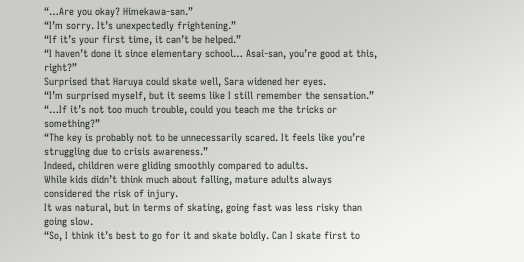“…Are you okay? Himekawa-san.”
“I’m sorry. It’s unexpectedly frightening.”
“If it’s your first time, it can’t be helped.”
“I haven’t done it since elementary school… Asai-san, you’re good at this, right?”
Surprised that Haruya could skate well, Sara widened her eyes.
“I’m surprised myself, but it seems like I still remember the sensation.”
“…If it’s not too much trouble, could you teach me the tricks or something?”
“The key is probably not to be unnecessarily scared. It feels like you’re struggling due to crisis awareness.”
Indeed, children were gliding smoothly compared to adults.
While kids didn’t think much about falling, mature adults always considered the risk of injury.
It was natural, but in terms of skating, going fast was less risky than going slow.
“So, I think it’s best to go for it and skate boldly. Can I skate first to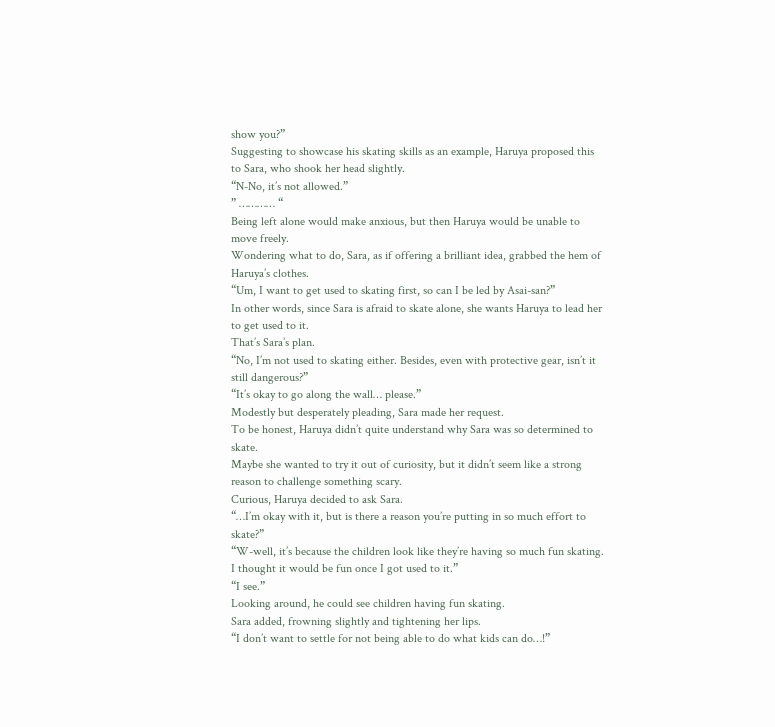show you?”
Suggesting to showcase his skating skills as an example, Haruya proposed this to Sara, who shook her head slightly.
“N-No, it’s not allowed.”
” ………… “
Being left alone would make anxious, but then Haruya would be unable to move freely.
Wondering what to do, Sara, as if offering a brilliant idea, grabbed the hem of Haruya’s clothes.
“Um, I want to get used to skating first, so can I be led by Asai-san?”
In other words, since Sara is afraid to skate alone, she wants Haruya to lead her to get used to it.
That’s Sara’s plan.
“No, I’m not used to skating either. Besides, even with protective gear, isn’t it still dangerous?”
“It’s okay to go along the wall… please.”
Modestly but desperately pleading, Sara made her request.
To be honest, Haruya didn’t quite understand why Sara was so determined to skate.
Maybe she wanted to try it out of curiosity, but it didn’t seem like a strong reason to challenge something scary.
Curious, Haruya decided to ask Sara.
“…I’m okay with it, but is there a reason you’re putting in so much effort to skate?”
“W-well, it’s because the children look like they’re having so much fun skating. I thought it would be fun once I got used to it.”
“I see.”
Looking around, he could see children having fun skating.
Sara added, frowning slightly and tightening her lips.
“I don’t want to settle for not being able to do what kids can do…!”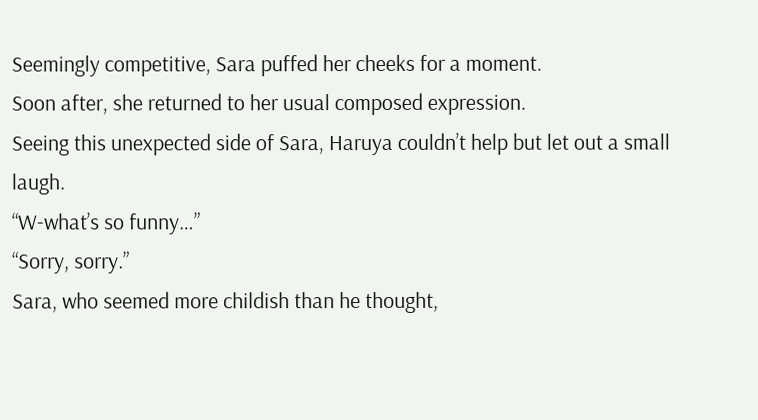Seemingly competitive, Sara puffed her cheeks for a moment.
Soon after, she returned to her usual composed expression.
Seeing this unexpected side of Sara, Haruya couldn’t help but let out a small laugh.
“W-what’s so funny…”
“Sorry, sorry.”
Sara, who seemed more childish than he thought,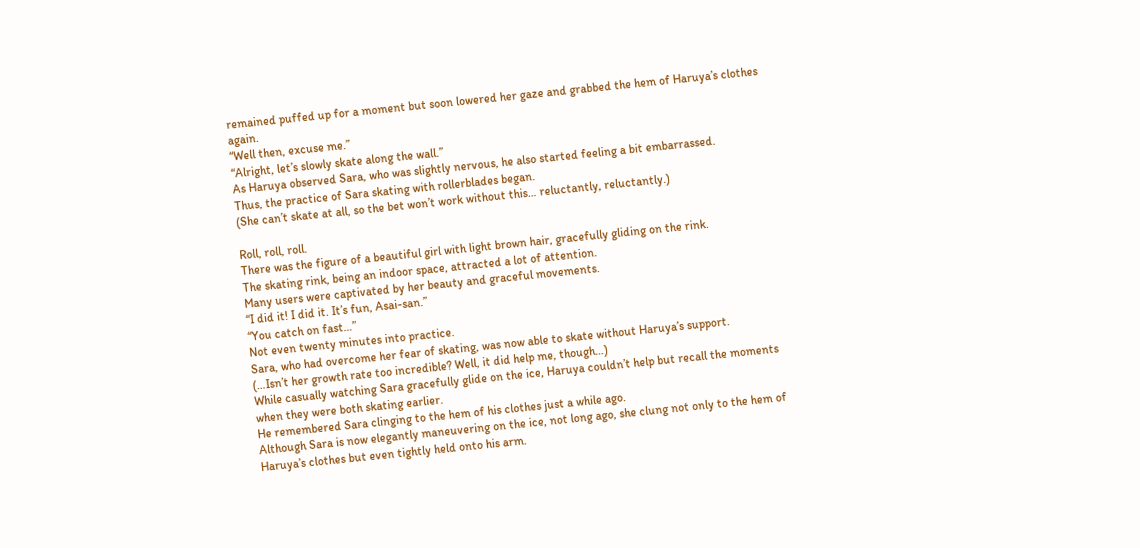remained puffed up for a moment but soon lowered her gaze and grabbed the hem of Haruya’s clothes again.
“Well then, excuse me.”
“Alright, let’s slowly skate along the wall.”
As Haruya observed Sara, who was slightly nervous, he also started feeling a bit embarrassed.
Thus, the practice of Sara skating with rollerblades began.
(She can’t skate at all, so the bet won’t work without this… reluctantly, reluctantly.)

Roll, roll, roll.
There was the figure of a beautiful girl with light brown hair, gracefully gliding on the rink.
The skating rink, being an indoor space, attracted a lot of attention.
Many users were captivated by her beauty and graceful movements.
“I did it! I did it. It’s fun, Asai-san.”
“You catch on fast…”
Not even twenty minutes into practice.
Sara, who had overcome her fear of skating, was now able to skate without Haruya’s support.
(…Isn’t her growth rate too incredible? Well, it did help me, though…)
While casually watching Sara gracefully glide on the ice, Haruya couldn’t help but recall the moments when they were both skating earlier.
He remembered Sara clinging to the hem of his clothes just a while ago.
Although Sara is now elegantly maneuvering on the ice, not long ago, she clung not only to the hem of Haruya’s clothes but even tightly held onto his arm.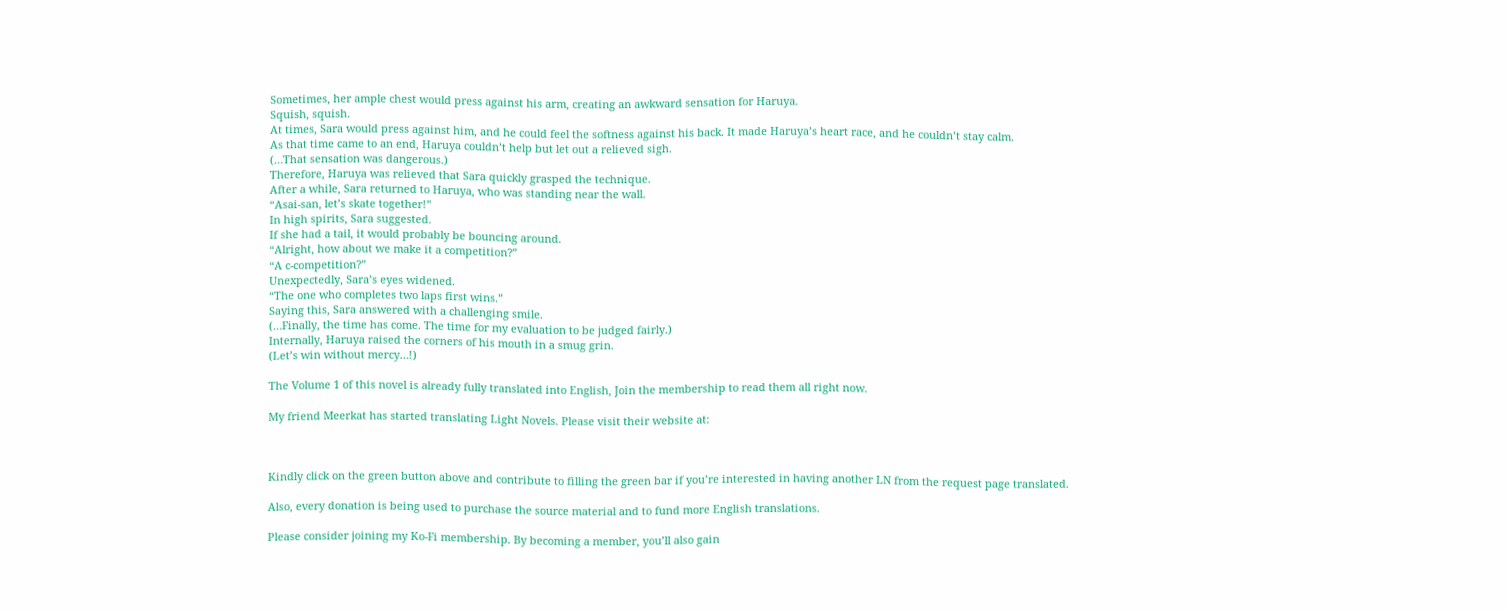Sometimes, her ample chest would press against his arm, creating an awkward sensation for Haruya.
Squish, squish.
At times, Sara would press against him, and he could feel the softness against his back. It made Haruya’s heart race, and he couldn’t stay calm.
As that time came to an end, Haruya couldn’t help but let out a relieved sigh.
(…That sensation was dangerous.)
Therefore, Haruya was relieved that Sara quickly grasped the technique.
After a while, Sara returned to Haruya, who was standing near the wall.
“Asai-san, let’s skate together!”
In high spirits, Sara suggested.
If she had a tail, it would probably be bouncing around.
“Alright, how about we make it a competition?”
“A c-competition?”
Unexpectedly, Sara’s eyes widened.
“The one who completes two laps first wins.”
Saying this, Sara answered with a challenging smile.
(…Finally, the time has come. The time for my evaluation to be judged fairly.)
Internally, Haruya raised the corners of his mouth in a smug grin.
(Let’s win without mercy…!)

The Volume 1 of this novel is already fully translated into English, Join the membership to read them all right now.

My friend Meerkat has started translating Light Novels. Please visit their website at:



Kindly click on the green button above and contribute to filling the green bar if you’re interested in having another LN from the request page translated.

Also, every donation is being used to purchase the source material and to fund more English translations.

Please consider joining my Ko-Fi membership. By becoming a member, you’ll also gain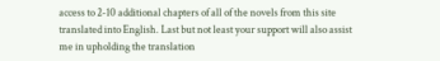access to 2-10 additional chapters of all of the novels from this site translated into English. Last but not least your support will also assist me in upholding the translation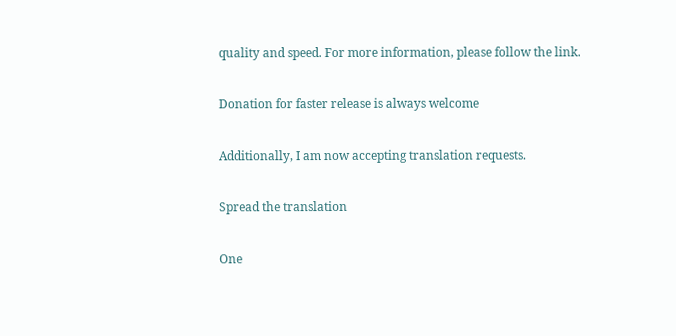quality and speed. For more information, please follow the link.

Donation for faster release is always welcome

Additionally, I am now accepting translation requests.

Spread the translation

One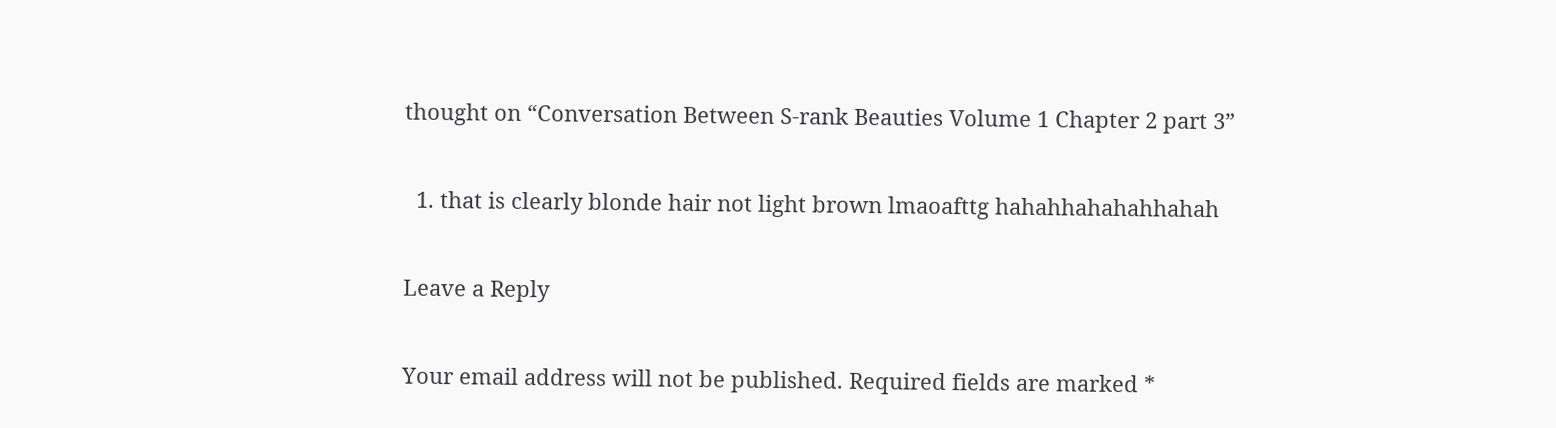thought on “Conversation Between S-rank Beauties Volume 1 Chapter 2 part 3”

  1. that is clearly blonde hair not light brown lmaoafttg hahahhahahahhahah

Leave a Reply

Your email address will not be published. Required fields are marked *